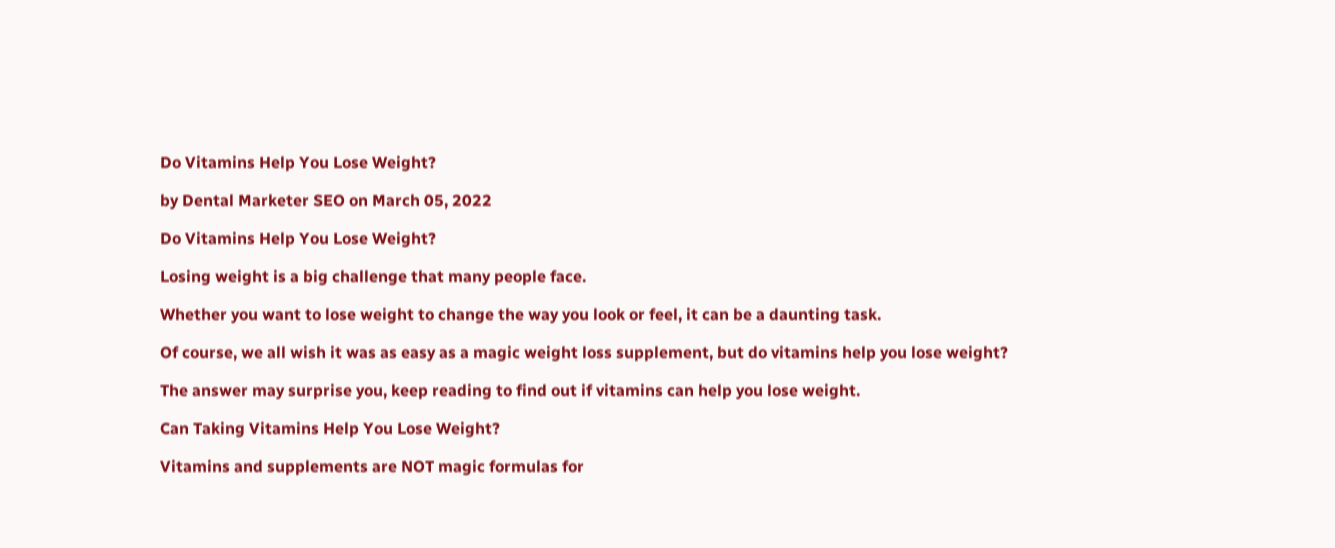Do Vitamins Help You Lose Weight?

by Dental Marketer SEO on March 05, 2022

Do Vitamins Help You Lose Weight?

Losing weight is a big challenge that many people face.

Whether you want to lose weight to change the way you look or feel, it can be a daunting task.

Of course, we all wish it was as easy as a magic weight loss supplement, but do vitamins help you lose weight?

The answer may surprise you, keep reading to find out if vitamins can help you lose weight.

Can Taking Vitamins Help You Lose Weight?

Vitamins and supplements are NOT magic formulas for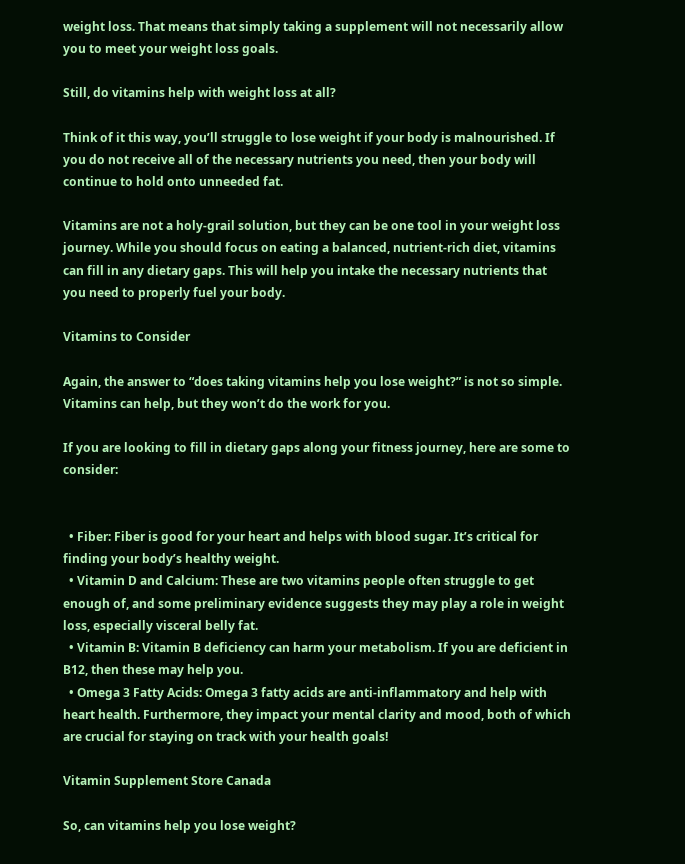weight loss. That means that simply taking a supplement will not necessarily allow you to meet your weight loss goals.

Still, do vitamins help with weight loss at all?

Think of it this way, you’ll struggle to lose weight if your body is malnourished. If you do not receive all of the necessary nutrients you need, then your body will continue to hold onto unneeded fat.

Vitamins are not a holy-grail solution, but they can be one tool in your weight loss journey. While you should focus on eating a balanced, nutrient-rich diet, vitamins can fill in any dietary gaps. This will help you intake the necessary nutrients that you need to properly fuel your body.

Vitamins to Consider

Again, the answer to “does taking vitamins help you lose weight?” is not so simple. Vitamins can help, but they won’t do the work for you.

If you are looking to fill in dietary gaps along your fitness journey, here are some to consider:


  • Fiber: Fiber is good for your heart and helps with blood sugar. It’s critical for finding your body’s healthy weight.
  • Vitamin D and Calcium: These are two vitamins people often struggle to get enough of, and some preliminary evidence suggests they may play a role in weight loss, especially visceral belly fat.
  • Vitamin B: Vitamin B deficiency can harm your metabolism. If you are deficient in B12, then these may help you.
  • Omega 3 Fatty Acids: Omega 3 fatty acids are anti-inflammatory and help with heart health. Furthermore, they impact your mental clarity and mood, both of which are crucial for staying on track with your health goals!

Vitamin Supplement Store Canada

So, can vitamins help you lose weight?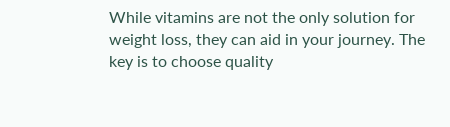While vitamins are not the only solution for weight loss, they can aid in your journey. The key is to choose quality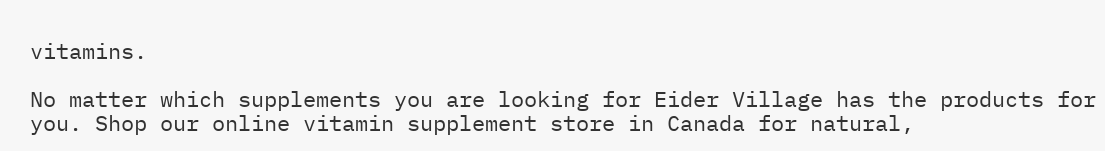vitamins.

No matter which supplements you are looking for Eider Village has the products for you. Shop our online vitamin supplement store in Canada for natural,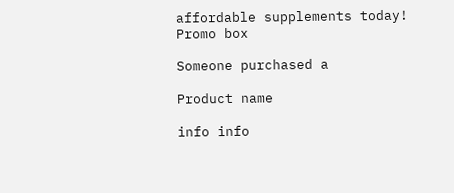affordable supplements today!
Promo box

Someone purchased a

Product name

info info